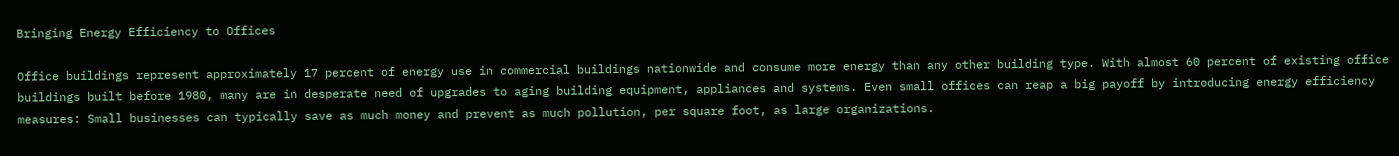Bringing Energy Efficiency to Offices

Office buildings represent approximately 17 percent of energy use in commercial buildings nationwide and consume more energy than any other building type. With almost 60 percent of existing office buildings built before 1980, many are in desperate need of upgrades to aging building equipment, appliances and systems. Even small offices can reap a big payoff by introducing energy efficiency measures: Small businesses can typically save as much money and prevent as much pollution, per square foot, as large organizations.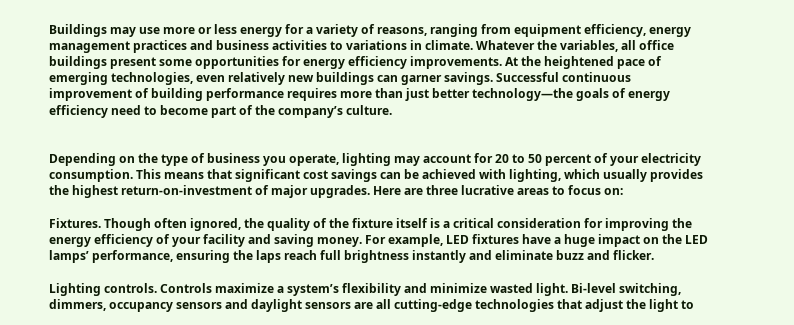Buildings may use more or less energy for a variety of reasons, ranging from equipment efficiency, energy management practices and business activities to variations in climate. Whatever the variables, all office buildings present some opportunities for energy efficiency improvements. At the heightened pace of emerging technologies, even relatively new buildings can garner savings. Successful continuous improvement of building performance requires more than just better technology—the goals of energy efficiency need to become part of the company’s culture.


Depending on the type of business you operate, lighting may account for 20 to 50 percent of your electricity consumption. This means that significant cost savings can be achieved with lighting, which usually provides the highest return-on-investment of major upgrades. Here are three lucrative areas to focus on:

Fixtures. Though often ignored, the quality of the fixture itself is a critical consideration for improving the energy efficiency of your facility and saving money. For example, LED fixtures have a huge impact on the LED lamps’ performance, ensuring the laps reach full brightness instantly and eliminate buzz and flicker.

Lighting controls. Controls maximize a system’s flexibility and minimize wasted light. Bi-level switching, dimmers, occupancy sensors and daylight sensors are all cutting-edge technologies that adjust the light to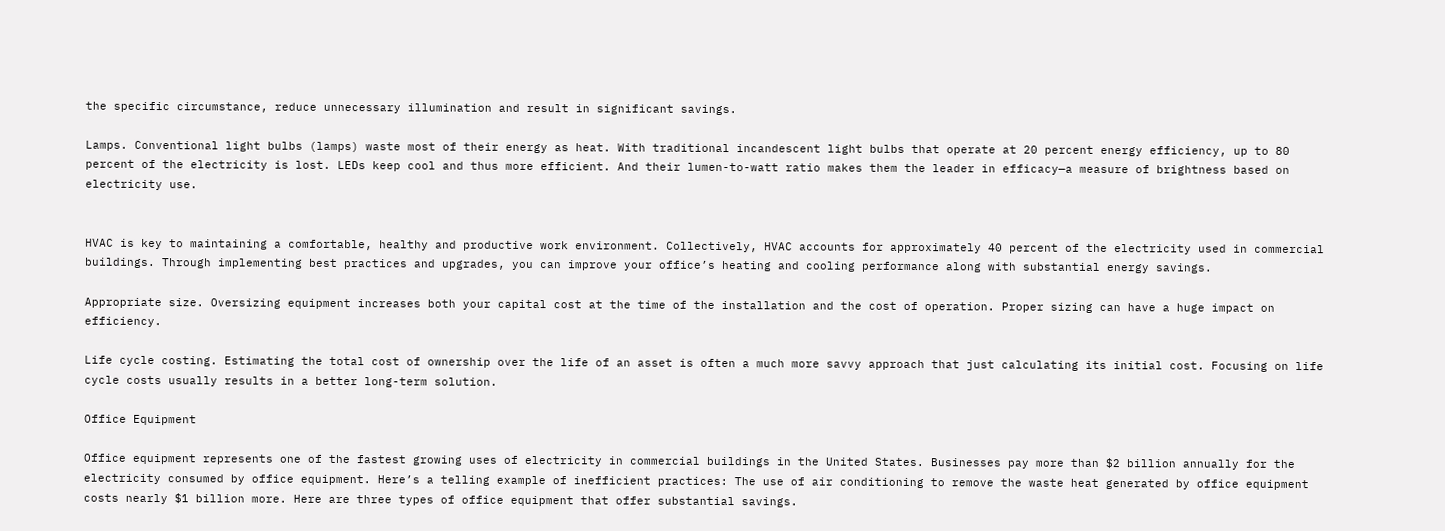the specific circumstance, reduce unnecessary illumination and result in significant savings.

Lamps. Conventional light bulbs (lamps) waste most of their energy as heat. With traditional incandescent light bulbs that operate at 20 percent energy efficiency, up to 80 percent of the electricity is lost. LEDs keep cool and thus more efficient. And their lumen-to-watt ratio makes them the leader in efficacy—a measure of brightness based on electricity use.


HVAC is key to maintaining a comfortable, healthy and productive work environment. Collectively, HVAC accounts for approximately 40 percent of the electricity used in commercial buildings. Through implementing best practices and upgrades, you can improve your office’s heating and cooling performance along with substantial energy savings.

Appropriate size. Oversizing equipment increases both your capital cost at the time of the installation and the cost of operation. Proper sizing can have a huge impact on efficiency.

Life cycle costing. Estimating the total cost of ownership over the life of an asset is often a much more savvy approach that just calculating its initial cost. Focusing on life cycle costs usually results in a better long-term solution.

Office Equipment

Office equipment represents one of the fastest growing uses of electricity in commercial buildings in the United States. Businesses pay more than $2 billion annually for the electricity consumed by office equipment. Here’s a telling example of inefficient practices: The use of air conditioning to remove the waste heat generated by office equipment costs nearly $1 billion more. Here are three types of office equipment that offer substantial savings.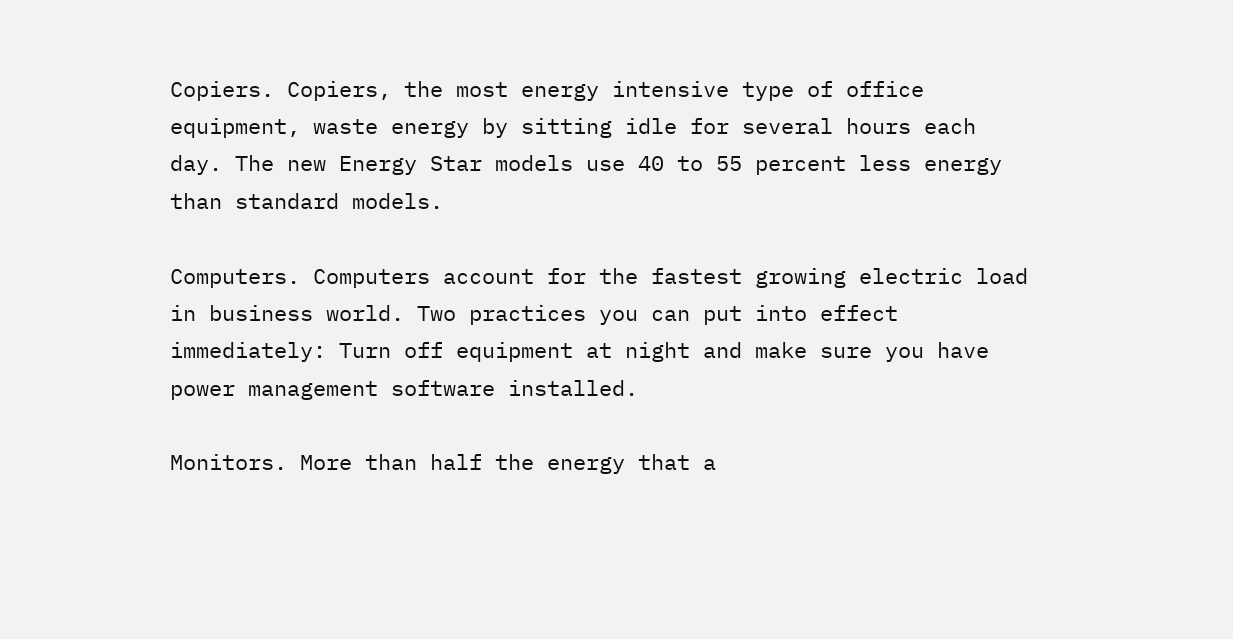Copiers. Copiers, the most energy intensive type of office equipment, waste energy by sitting idle for several hours each day. The new Energy Star models use 40 to 55 percent less energy than standard models.

Computers. Computers account for the fastest growing electric load in business world. Two practices you can put into effect immediately: Turn off equipment at night and make sure you have power management software installed.

Monitors. More than half the energy that a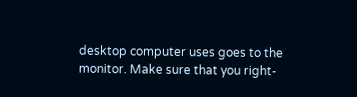desktop computer uses goes to the monitor. Make sure that you right-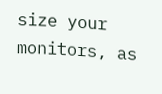size your monitors, as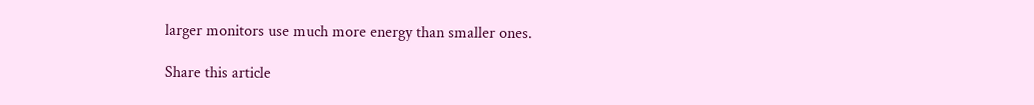larger monitors use much more energy than smaller ones.

Share this article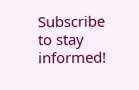Subscribe to stay informed!